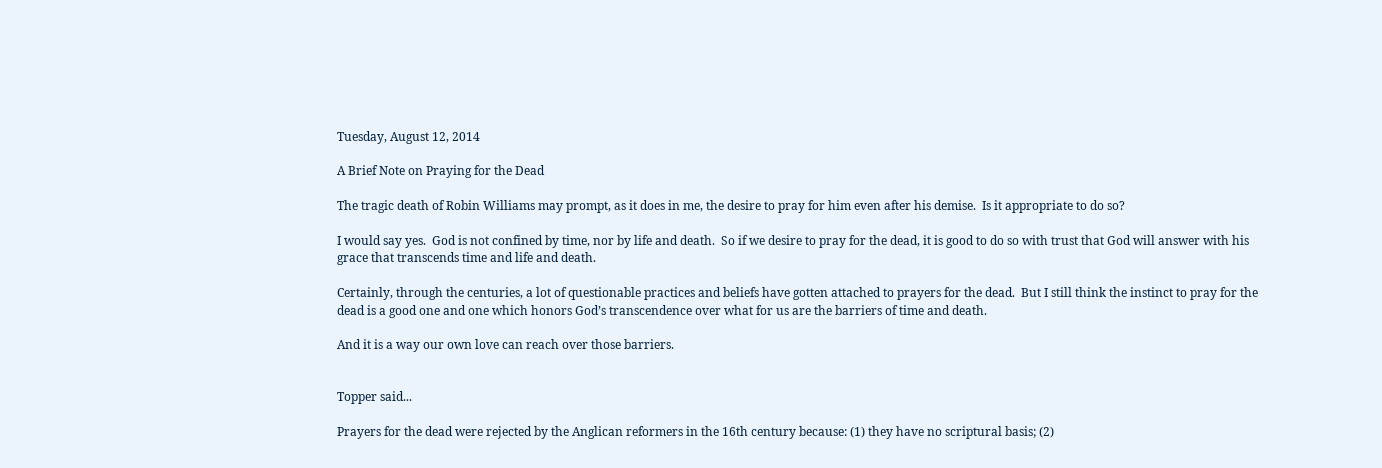Tuesday, August 12, 2014

A Brief Note on Praying for the Dead

The tragic death of Robin Williams may prompt, as it does in me, the desire to pray for him even after his demise.  Is it appropriate to do so?

I would say yes.  God is not confined by time, nor by life and death.  So if we desire to pray for the dead, it is good to do so with trust that God will answer with his grace that transcends time and life and death.

Certainly, through the centuries, a lot of questionable practices and beliefs have gotten attached to prayers for the dead.  But I still think the instinct to pray for the dead is a good one and one which honors God’s transcendence over what for us are the barriers of time and death.

And it is a way our own love can reach over those barriers.


Topper said...

Prayers for the dead were rejected by the Anglican reformers in the 16th century because: (1) they have no scriptural basis; (2)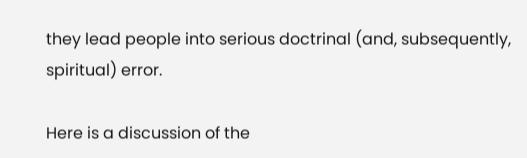they lead people into serious doctrinal (and, subsequently, spiritual) error.

Here is a discussion of the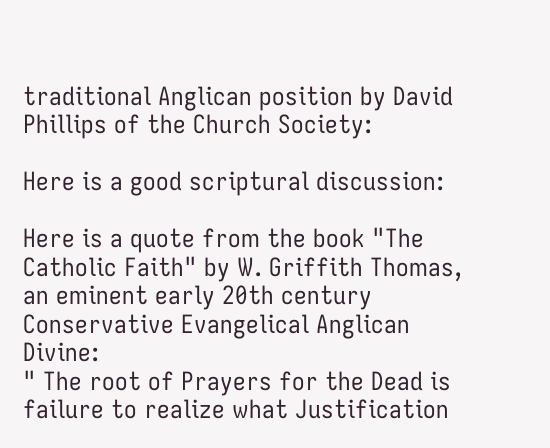traditional Anglican position by David Phillips of the Church Society:

Here is a good scriptural discussion:

Here is a quote from the book "The Catholic Faith" by W. Griffith Thomas, an eminent early 20th century Conservative Evangelical Anglican Divine:
" The root of Prayers for the Dead is failure to realize what Justification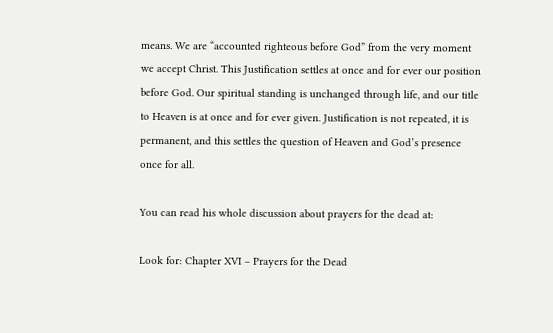means. We are “accounted righteous before God” from the very moment we accept Christ. This Justification settles at once and for ever our position before God. Our spiritual standing is unchanged through life, and our title to Heaven is at once and for ever given. Justification is not repeated, it is permanent, and this settles the question of Heaven and God’s presence once for all.

You can read his whole discussion about prayers for the dead at:

Look for: Chapter XVI – Prayers for the Dead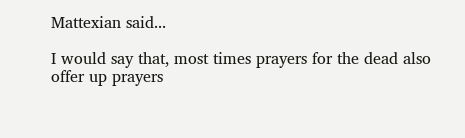Mattexian said...

I would say that, most times prayers for the dead also offer up prayers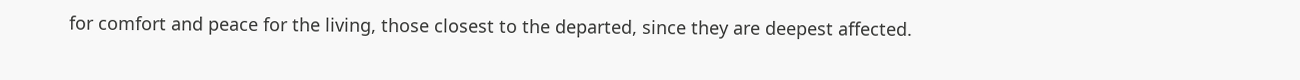for comfort and peace for the living, those closest to the departed, since they are deepest affected.